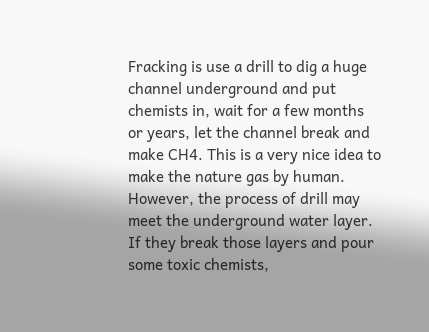Fracking is use a drill to dig a huge channel underground and put chemists in, wait for a few months or years, let the channel break and make CH4. This is a very nice idea to make the nature gas by human. However, the process of drill may meet the underground water layer. If they break those layers and pour some toxic chemists,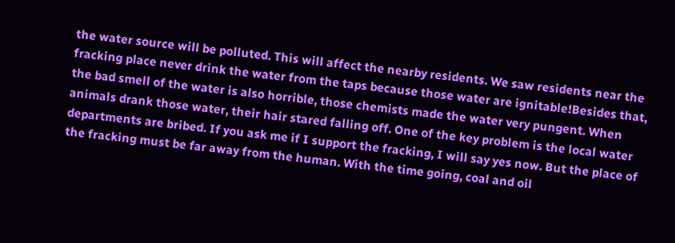the water source will be polluted. This will affect the nearby residents. We saw residents near the fracking place never drink the water from the taps because those water are ignitable!Besides that, the bad smell of the water is also horrible, those chemists made the water very pungent. When animals drank those water, their hair stared falling off. One of the key problem is the local water departments are bribed. If you ask me if I support the fracking, I will say yes now. But the place of the fracking must be far away from the human. With the time going, coal and oil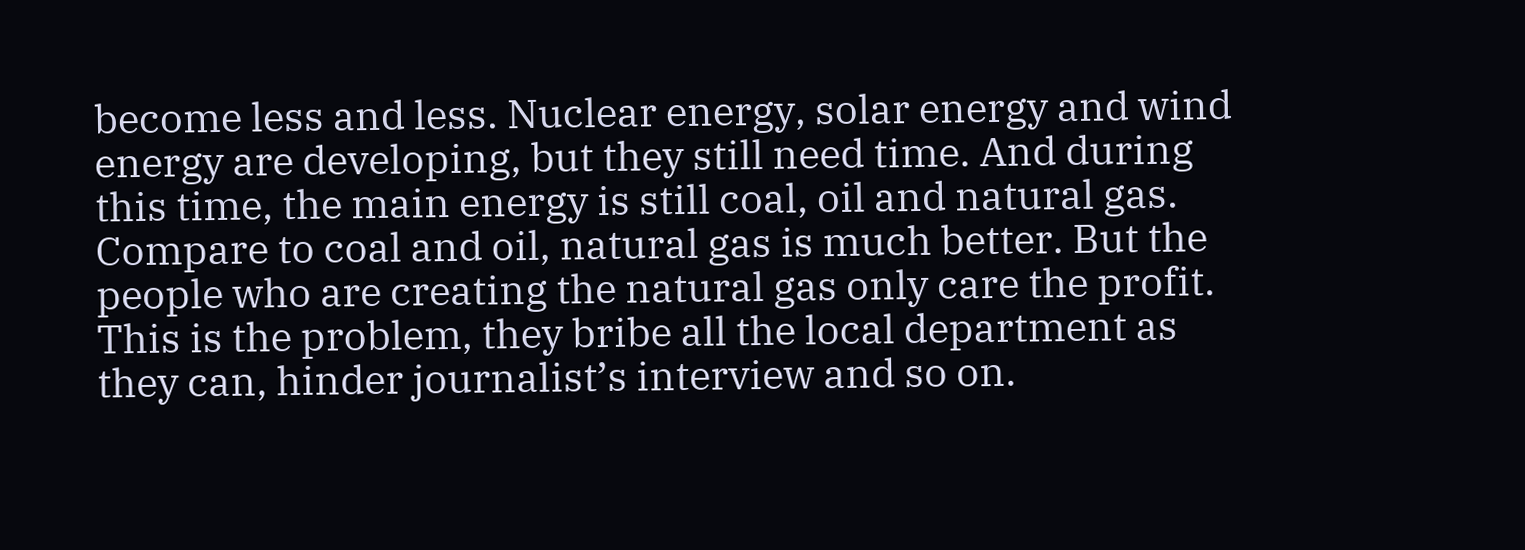become less and less. Nuclear energy, solar energy and wind energy are developing, but they still need time. And during this time, the main energy is still coal, oil and natural gas. Compare to coal and oil, natural gas is much better. But the people who are creating the natural gas only care the profit. This is the problem, they bribe all the local department as they can, hinder journalist’s interview and so on.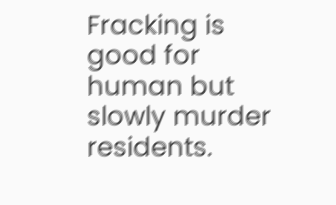Fracking is good for human but slowly murder residents.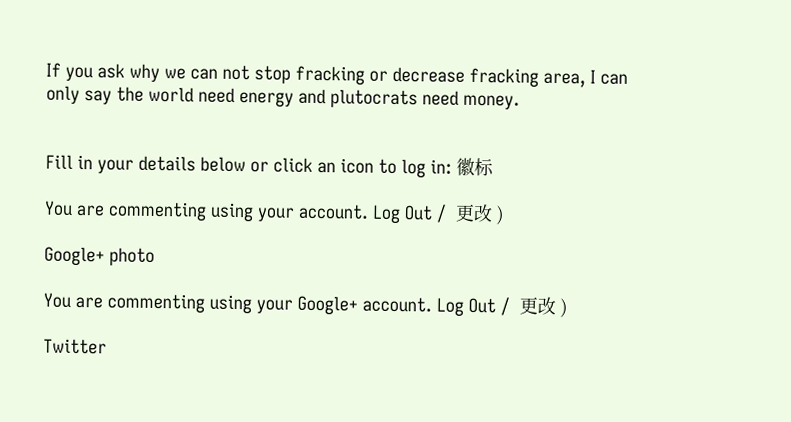If you ask why we can not stop fracking or decrease fracking area, I can only say the world need energy and plutocrats need money.


Fill in your details below or click an icon to log in: 徽标

You are commenting using your account. Log Out /  更改 )

Google+ photo

You are commenting using your Google+ account. Log Out /  更改 )

Twitter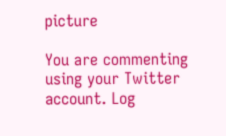picture

You are commenting using your Twitter account. Log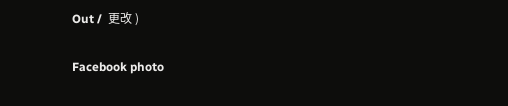Out /  更改 )

Facebook photo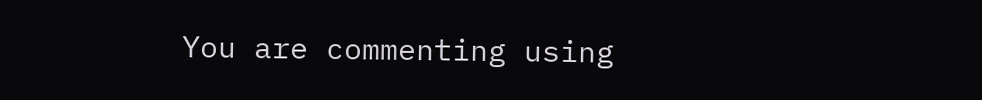You are commenting using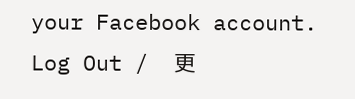your Facebook account. Log Out /  更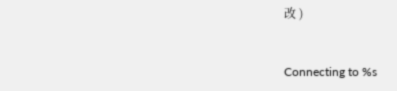改 )


Connecting to %s